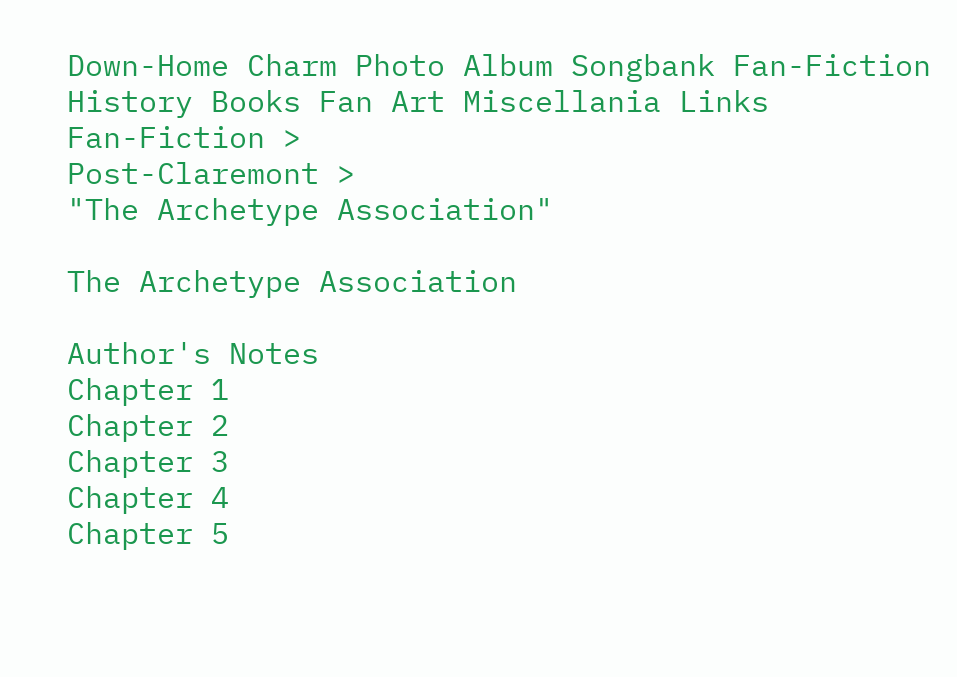Down-Home Charm Photo Album Songbank Fan-Fiction History Books Fan Art Miscellania Links
Fan-Fiction >
Post-Claremont >
"The Archetype Association"

The Archetype Association

Author's Notes
Chapter 1
Chapter 2
Chapter 3
Chapter 4
Chapter 5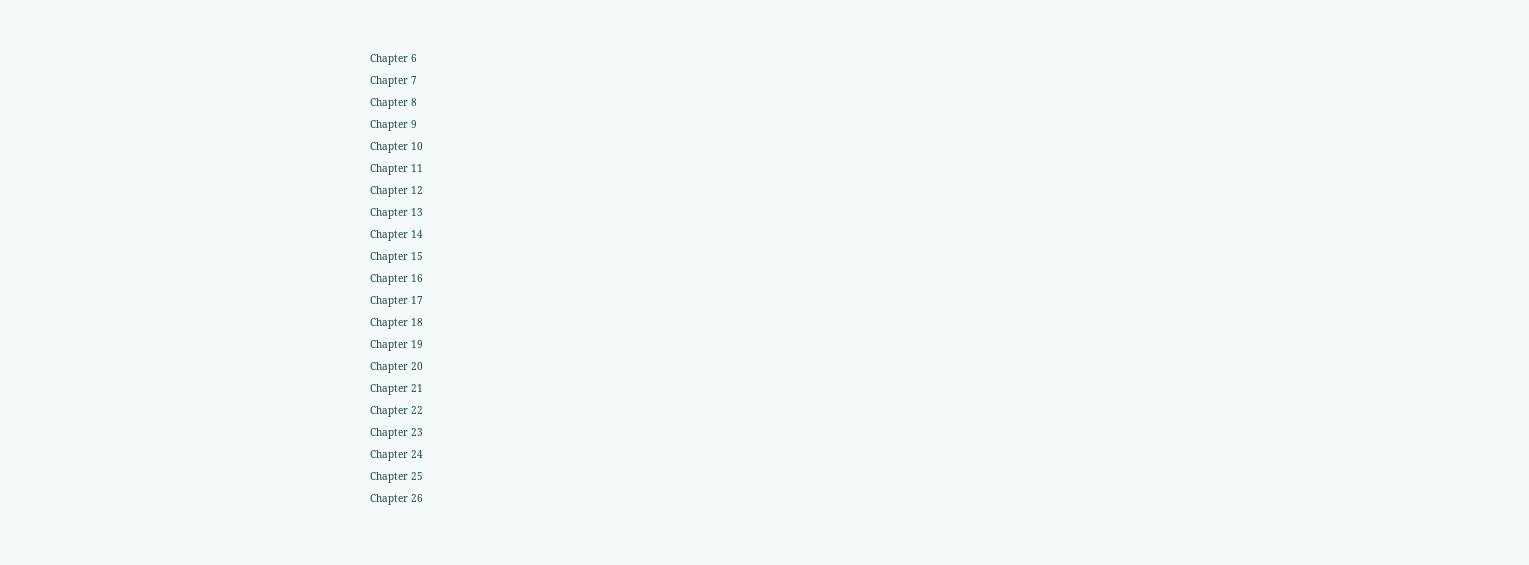Chapter 6
Chapter 7
Chapter 8
Chapter 9
Chapter 10
Chapter 11
Chapter 12
Chapter 13
Chapter 14
Chapter 15
Chapter 16
Chapter 17
Chapter 18
Chapter 19
Chapter 20
Chapter 21
Chapter 22
Chapter 23
Chapter 24
Chapter 25
Chapter 26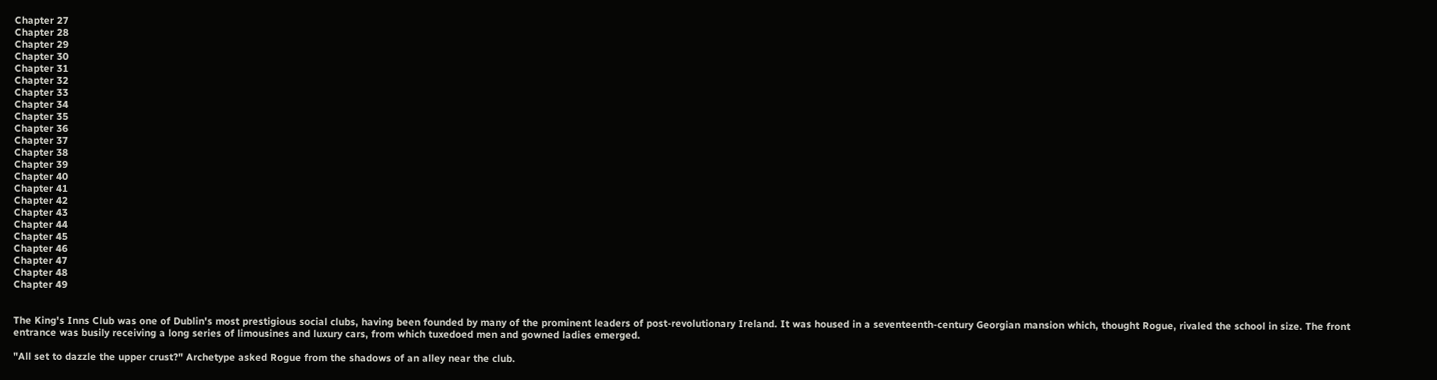Chapter 27
Chapter 28
Chapter 29
Chapter 30
Chapter 31
Chapter 32
Chapter 33
Chapter 34
Chapter 35
Chapter 36
Chapter 37
Chapter 38
Chapter 39
Chapter 40
Chapter 41
Chapter 42
Chapter 43
Chapter 44
Chapter 45
Chapter 46
Chapter 47
Chapter 48
Chapter 49


The King's Inns Club was one of Dublin's most prestigious social clubs, having been founded by many of the prominent leaders of post-revolutionary Ireland. It was housed in a seventeenth-century Georgian mansion which, thought Rogue, rivaled the school in size. The front entrance was busily receiving a long series of limousines and luxury cars, from which tuxedoed men and gowned ladies emerged.

"All set to dazzle the upper crust?" Archetype asked Rogue from the shadows of an alley near the club.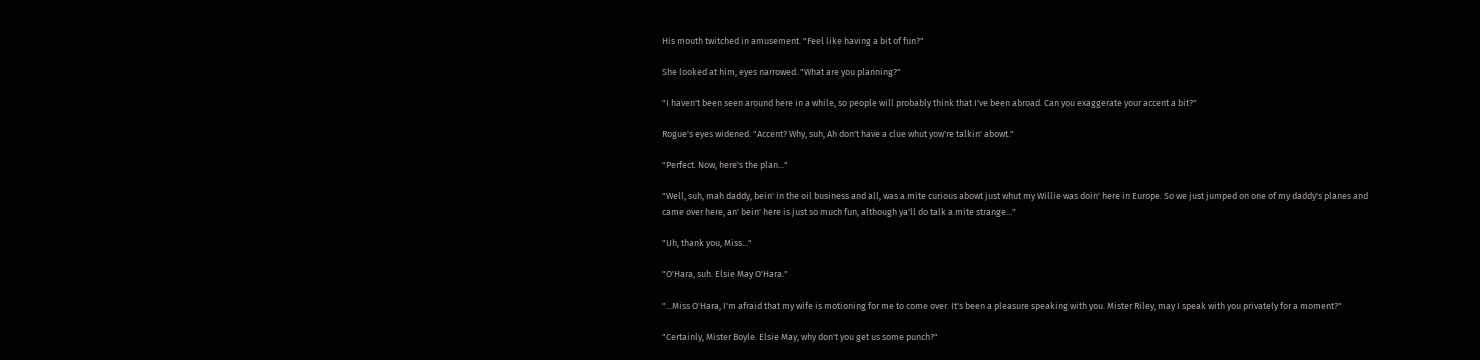His mouth twitched in amusement. "Feel like having a bit of fun?"

She looked at him, eyes narrowed. "What are you planning?"

"I haven't been seen around here in a while, so people will probably think that I've been abroad. Can you exaggerate your accent a bit?"

Rogue's eyes widened. "Accent? Why, suh, Ah don't have a clue whut yow're talkin' abowt."

"Perfect. Now, here's the plan..."

"Well, suh, mah daddy, bein' in the oil business and all, was a mite curious abowt just whut my Willie was doin' here in Europe. So we just jumped on one of my daddy's planes and came over here, an' bein' here is just so much fun, although ya'll do talk a mite strange..."

"Uh, thank you, Miss..."

"O'Hara, suh. Elsie May O'Hara."

"...Miss O'Hara, I'm afraid that my wife is motioning for me to come over. It's been a pleasure speaking with you. Mister Riley, may I speak with you privately for a moment?"

"Certainly, Mister Boyle. Elsie May, why don't you get us some punch?"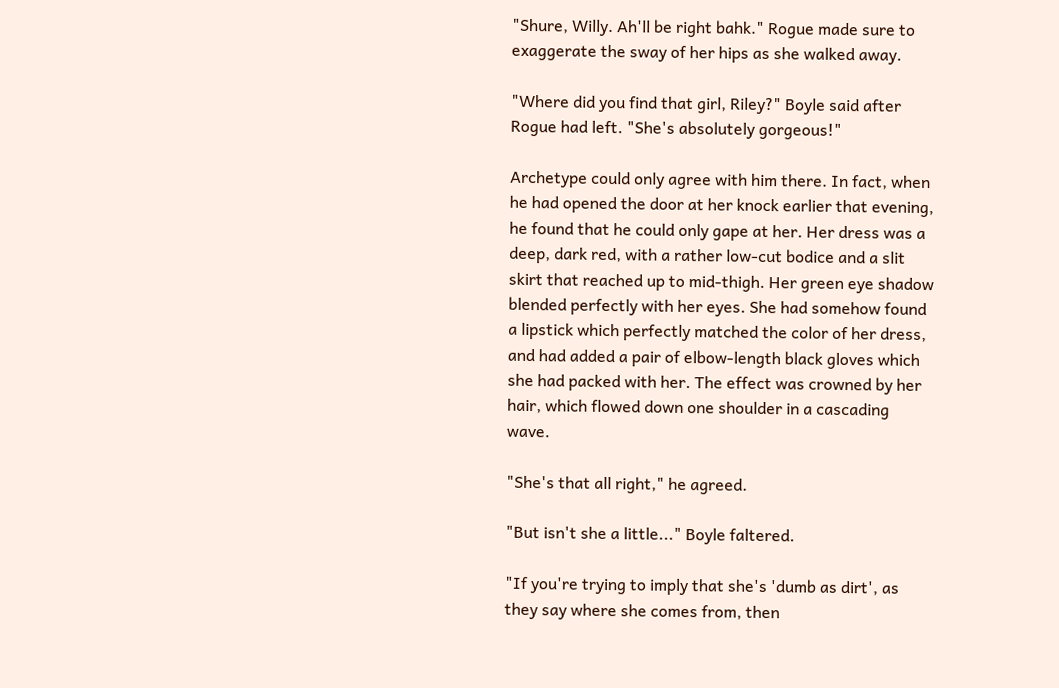"Shure, Willy. Ah'll be right bahk." Rogue made sure to exaggerate the sway of her hips as she walked away.

"Where did you find that girl, Riley?" Boyle said after Rogue had left. "She's absolutely gorgeous!"

Archetype could only agree with him there. In fact, when he had opened the door at her knock earlier that evening, he found that he could only gape at her. Her dress was a deep, dark red, with a rather low-cut bodice and a slit skirt that reached up to mid-thigh. Her green eye shadow blended perfectly with her eyes. She had somehow found a lipstick which perfectly matched the color of her dress, and had added a pair of elbow-length black gloves which she had packed with her. The effect was crowned by her hair, which flowed down one shoulder in a cascading wave.

"She's that all right," he agreed.

"But isn't she a little..." Boyle faltered.

"If you're trying to imply that she's 'dumb as dirt', as they say where she comes from, then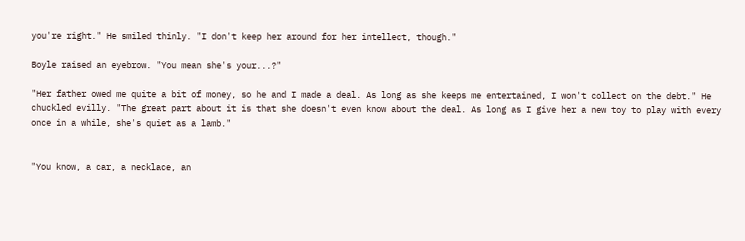you're right." He smiled thinly. "I don't keep her around for her intellect, though."

Boyle raised an eyebrow. "You mean she's your...?"

"Her father owed me quite a bit of money, so he and I made a deal. As long as she keeps me entertained, I won't collect on the debt." He chuckled evilly. "The great part about it is that she doesn't even know about the deal. As long as I give her a new toy to play with every once in a while, she's quiet as a lamb."


"You know, a car, a necklace, an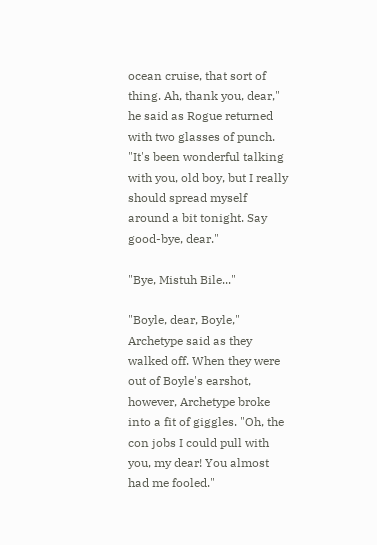ocean cruise, that sort of thing. Ah, thank you, dear," he said as Rogue returned with two glasses of punch. "It's been wonderful talking with you, old boy, but I really should spread myself around a bit tonight. Say good-bye, dear."

"Bye, Mistuh Bile..."

"Boyle, dear, Boyle," Archetype said as they walked off. When they were out of Boyle's earshot, however, Archetype broke into a fit of giggles. "Oh, the con jobs I could pull with you, my dear! You almost had me fooled."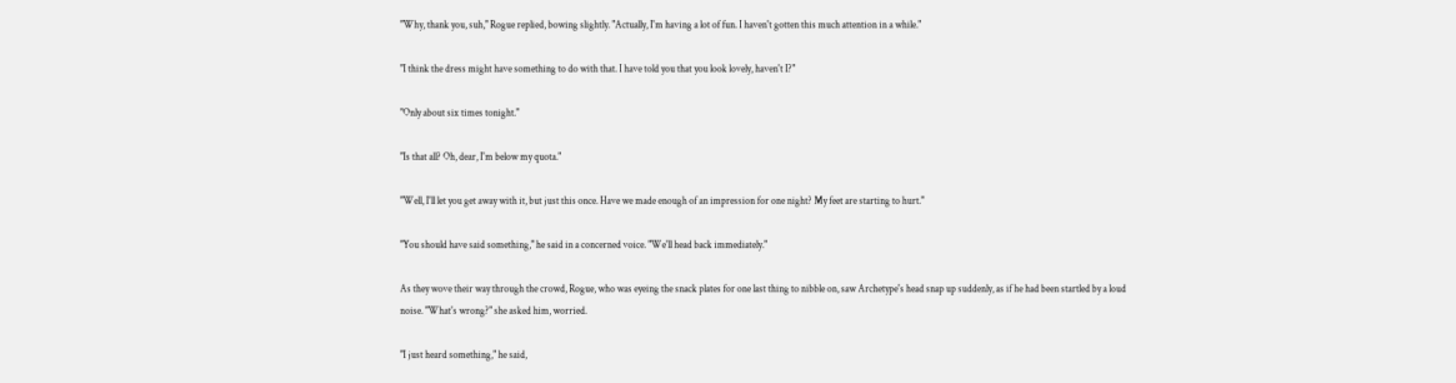"Why, thank you, suh," Rogue replied, bowing slightly. "Actually, I'm having a lot of fun. I haven't gotten this much attention in a while."

"I think the dress might have something to do with that. I have told you that you look lovely, haven't I?"

"Only about six times tonight."

"Is that all? Oh, dear, I'm below my quota."

"Well, I'll let you get away with it, but just this once. Have we made enough of an impression for one night? My feet are starting to hurt."

"You should have said something," he said in a concerned voice. "We'll head back immediately."

As they wove their way through the crowd, Rogue, who was eyeing the snack plates for one last thing to nibble on, saw Archetype's head snap up suddenly, as if he had been startled by a loud noise. "What's wrong?" she asked him, worried.

"I just heard something," he said,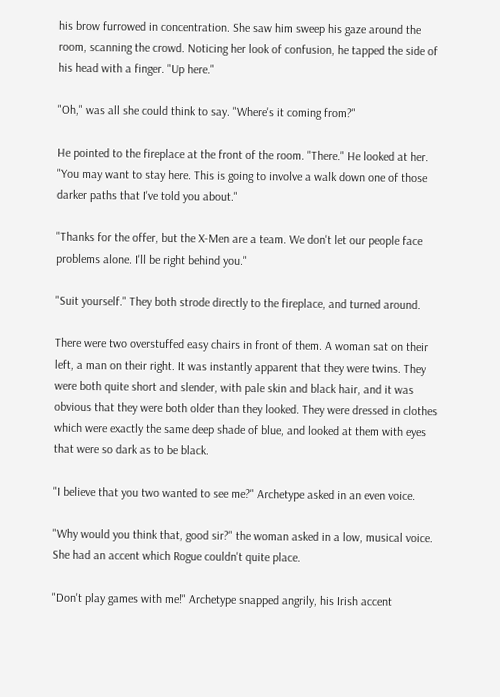his brow furrowed in concentration. She saw him sweep his gaze around the room, scanning the crowd. Noticing her look of confusion, he tapped the side of his head with a finger. "Up here."

"Oh," was all she could think to say. "Where's it coming from?"

He pointed to the fireplace at the front of the room. "There." He looked at her. "You may want to stay here. This is going to involve a walk down one of those darker paths that I've told you about."

"Thanks for the offer, but the X-Men are a team. We don't let our people face problems alone. I'll be right behind you."

"Suit yourself." They both strode directly to the fireplace, and turned around.

There were two overstuffed easy chairs in front of them. A woman sat on their left, a man on their right. It was instantly apparent that they were twins. They were both quite short and slender, with pale skin and black hair, and it was obvious that they were both older than they looked. They were dressed in clothes which were exactly the same deep shade of blue, and looked at them with eyes that were so dark as to be black.

"I believe that you two wanted to see me?" Archetype asked in an even voice.

"Why would you think that, good sir?" the woman asked in a low, musical voice. She had an accent which Rogue couldn't quite place.

"Don't play games with me!" Archetype snapped angrily, his Irish accent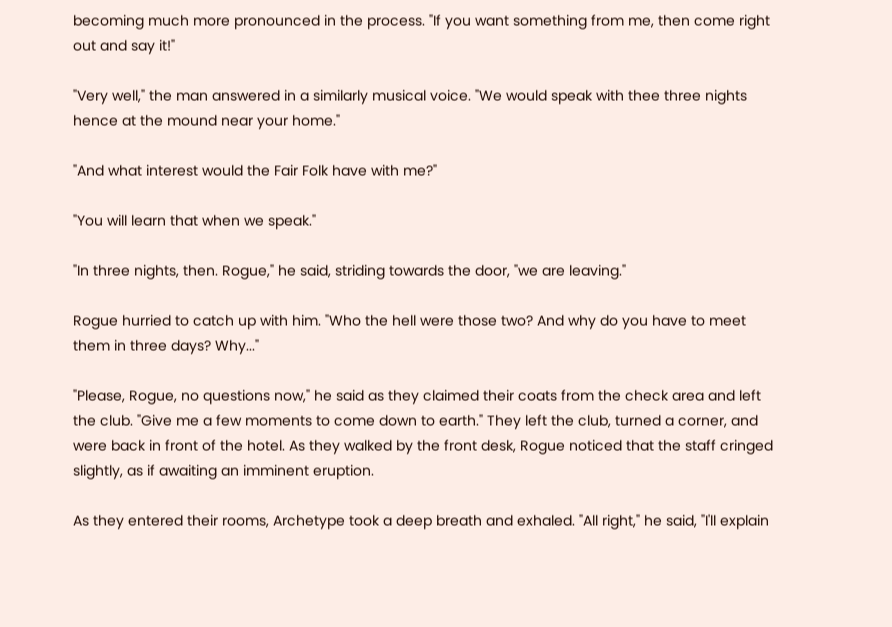becoming much more pronounced in the process. "If you want something from me, then come right out and say it!"

"Very well," the man answered in a similarly musical voice. "We would speak with thee three nights hence at the mound near your home."

"And what interest would the Fair Folk have with me?"

"You will learn that when we speak."

"In three nights, then. Rogue," he said, striding towards the door, "we are leaving."

Rogue hurried to catch up with him. "Who the hell were those two? And why do you have to meet them in three days? Why..."

"Please, Rogue, no questions now," he said as they claimed their coats from the check area and left the club. "Give me a few moments to come down to earth." They left the club, turned a corner, and were back in front of the hotel. As they walked by the front desk, Rogue noticed that the staff cringed slightly, as if awaiting an imminent eruption.

As they entered their rooms, Archetype took a deep breath and exhaled. "All right," he said, "I'll explain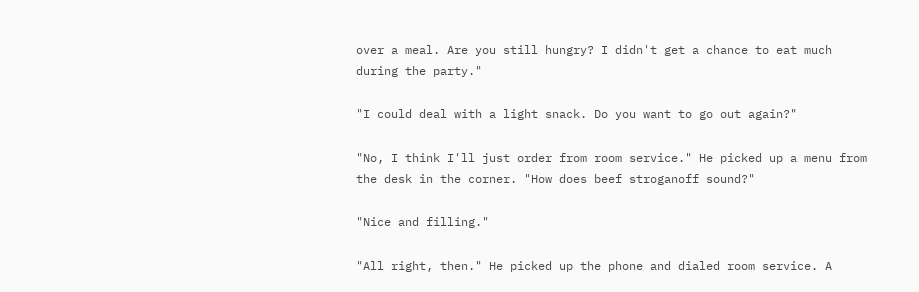over a meal. Are you still hungry? I didn't get a chance to eat much during the party."

"I could deal with a light snack. Do you want to go out again?"

"No, I think I'll just order from room service." He picked up a menu from the desk in the corner. "How does beef stroganoff sound?"

"Nice and filling."

"All right, then." He picked up the phone and dialed room service. A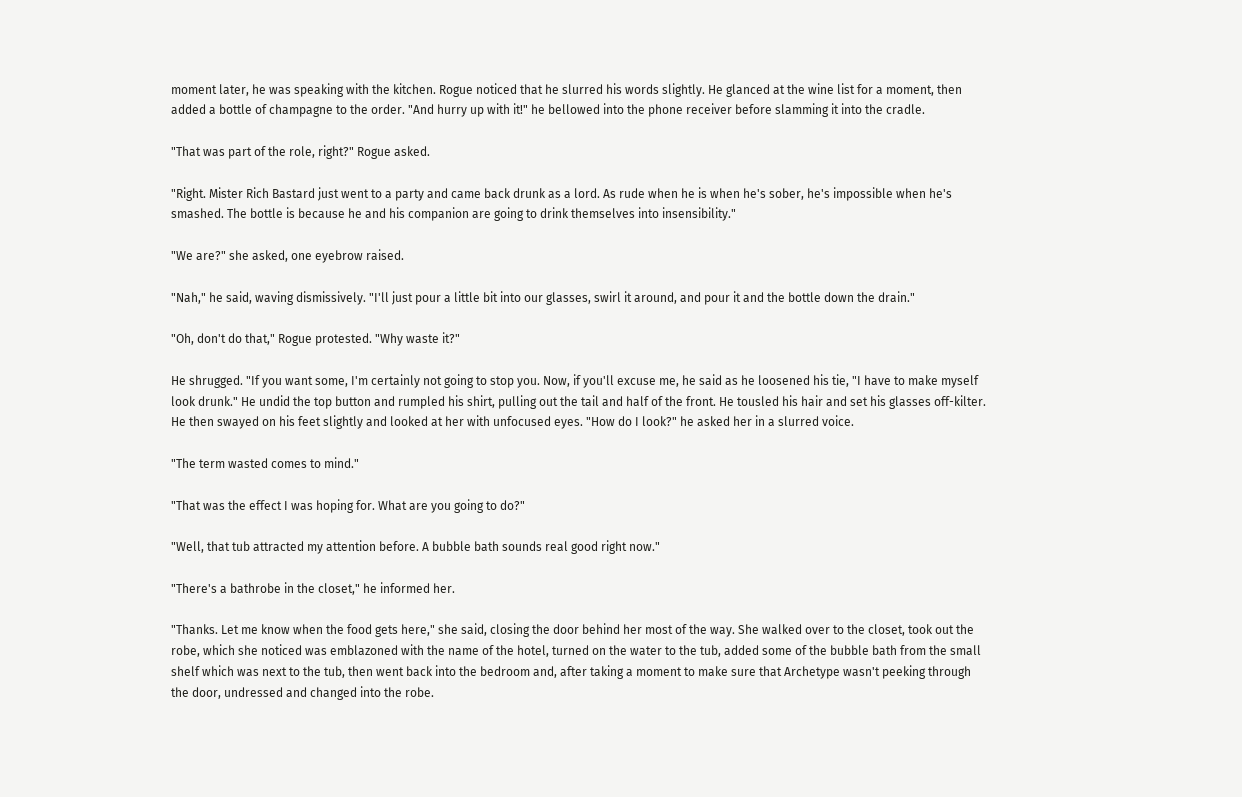moment later, he was speaking with the kitchen. Rogue noticed that he slurred his words slightly. He glanced at the wine list for a moment, then added a bottle of champagne to the order. "And hurry up with it!" he bellowed into the phone receiver before slamming it into the cradle.

"That was part of the role, right?" Rogue asked.

"Right. Mister Rich Bastard just went to a party and came back drunk as a lord. As rude when he is when he's sober, he's impossible when he's smashed. The bottle is because he and his companion are going to drink themselves into insensibility."

"We are?" she asked, one eyebrow raised.

"Nah," he said, waving dismissively. "I'll just pour a little bit into our glasses, swirl it around, and pour it and the bottle down the drain."

"Oh, don't do that," Rogue protested. "Why waste it?"

He shrugged. "If you want some, I'm certainly not going to stop you. Now, if you'll excuse me, he said as he loosened his tie, "I have to make myself look drunk." He undid the top button and rumpled his shirt, pulling out the tail and half of the front. He tousled his hair and set his glasses off-kilter. He then swayed on his feet slightly and looked at her with unfocused eyes. "How do I look?" he asked her in a slurred voice.

"The term wasted comes to mind."

"That was the effect I was hoping for. What are you going to do?"

"Well, that tub attracted my attention before. A bubble bath sounds real good right now."

"There's a bathrobe in the closet," he informed her.

"Thanks. Let me know when the food gets here," she said, closing the door behind her most of the way. She walked over to the closet, took out the robe, which she noticed was emblazoned with the name of the hotel, turned on the water to the tub, added some of the bubble bath from the small shelf which was next to the tub, then went back into the bedroom and, after taking a moment to make sure that Archetype wasn't peeking through the door, undressed and changed into the robe.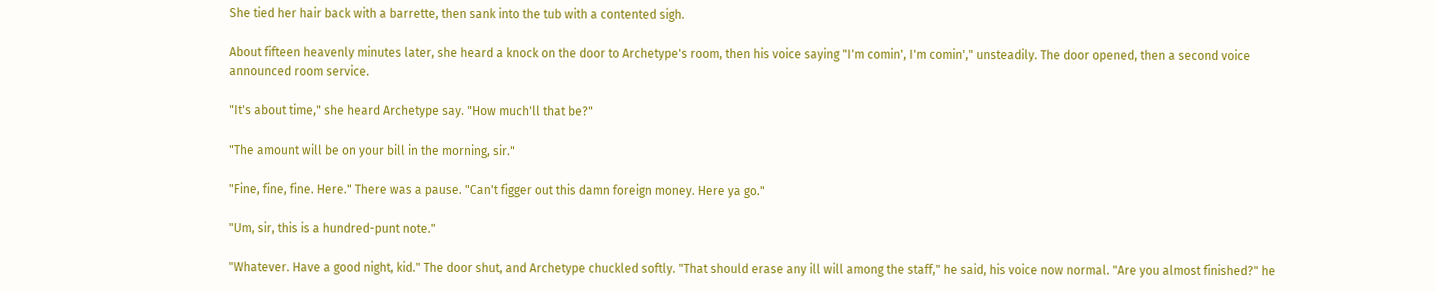She tied her hair back with a barrette, then sank into the tub with a contented sigh.

About fifteen heavenly minutes later, she heard a knock on the door to Archetype's room, then his voice saying "I'm comin', I'm comin'," unsteadily. The door opened, then a second voice announced room service.

"It's about time," she heard Archetype say. "How much'll that be?"

"The amount will be on your bill in the morning, sir."

"Fine, fine, fine. Here." There was a pause. "Can't figger out this damn foreign money. Here ya go."

"Um, sir, this is a hundred-punt note."

"Whatever. Have a good night, kid." The door shut, and Archetype chuckled softly. "That should erase any ill will among the staff," he said, his voice now normal. "Are you almost finished?" he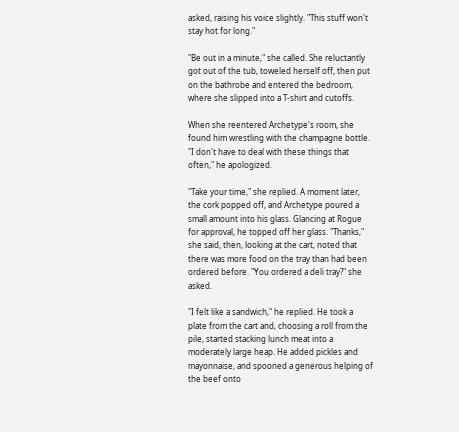asked, raising his voice slightly. "This stuff won't stay hot for long."

"Be out in a minute," she called. She reluctantly got out of the tub, toweled herself off, then put on the bathrobe and entered the bedroom, where she slipped into a T-shirt and cutoffs.

When she reentered Archetype's room, she found him wrestling with the champagne bottle. "I don't have to deal with these things that often," he apologized.

"Take your time," she replied. A moment later, the cork popped off, and Archetype poured a small amount into his glass. Glancing at Rogue for approval, he topped off her glass. "Thanks," she said, then, looking at the cart, noted that there was more food on the tray than had been ordered before. "You ordered a deli tray?" she asked.

"I felt like a sandwich," he replied. He took a plate from the cart and, choosing a roll from the pile, started stacking lunch meat into a moderately large heap. He added pickles and mayonnaise, and spooned a generous helping of the beef onto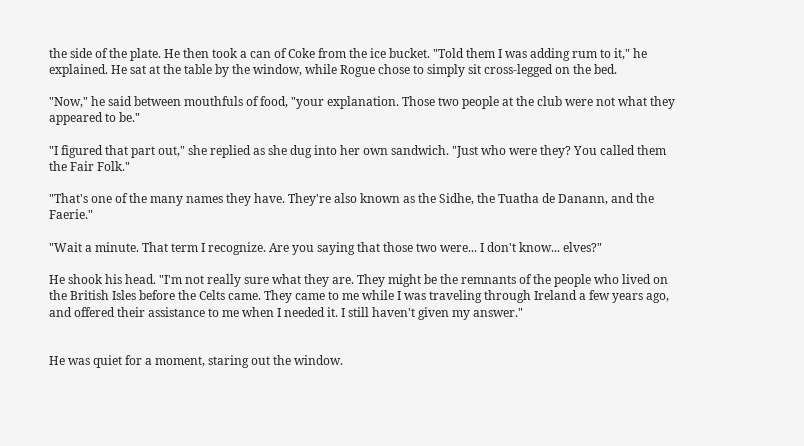the side of the plate. He then took a can of Coke from the ice bucket. "Told them I was adding rum to it," he explained. He sat at the table by the window, while Rogue chose to simply sit cross-legged on the bed.

"Now," he said between mouthfuls of food, "your explanation. Those two people at the club were not what they appeared to be."

"I figured that part out," she replied as she dug into her own sandwich. "Just who were they? You called them the Fair Folk."

"That's one of the many names they have. They're also known as the Sidhe, the Tuatha de Danann, and the Faerie."

"Wait a minute. That term I recognize. Are you saying that those two were... I don't know... elves?"

He shook his head. "I'm not really sure what they are. They might be the remnants of the people who lived on the British Isles before the Celts came. They came to me while I was traveling through Ireland a few years ago, and offered their assistance to me when I needed it. I still haven't given my answer."


He was quiet for a moment, staring out the window.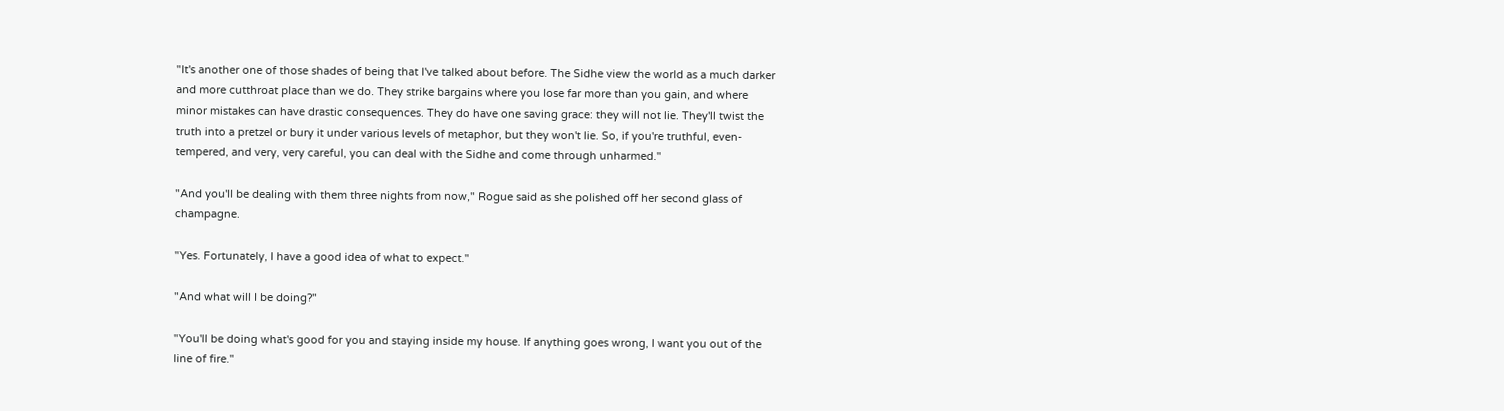"It's another one of those shades of being that I've talked about before. The Sidhe view the world as a much darker and more cutthroat place than we do. They strike bargains where you lose far more than you gain, and where minor mistakes can have drastic consequences. They do have one saving grace: they will not lie. They'll twist the truth into a pretzel or bury it under various levels of metaphor, but they won't lie. So, if you're truthful, even-tempered, and very, very careful, you can deal with the Sidhe and come through unharmed."

"And you'll be dealing with them three nights from now," Rogue said as she polished off her second glass of champagne.

"Yes. Fortunately, I have a good idea of what to expect."

"And what will I be doing?"

"You'll be doing what's good for you and staying inside my house. If anything goes wrong, I want you out of the line of fire."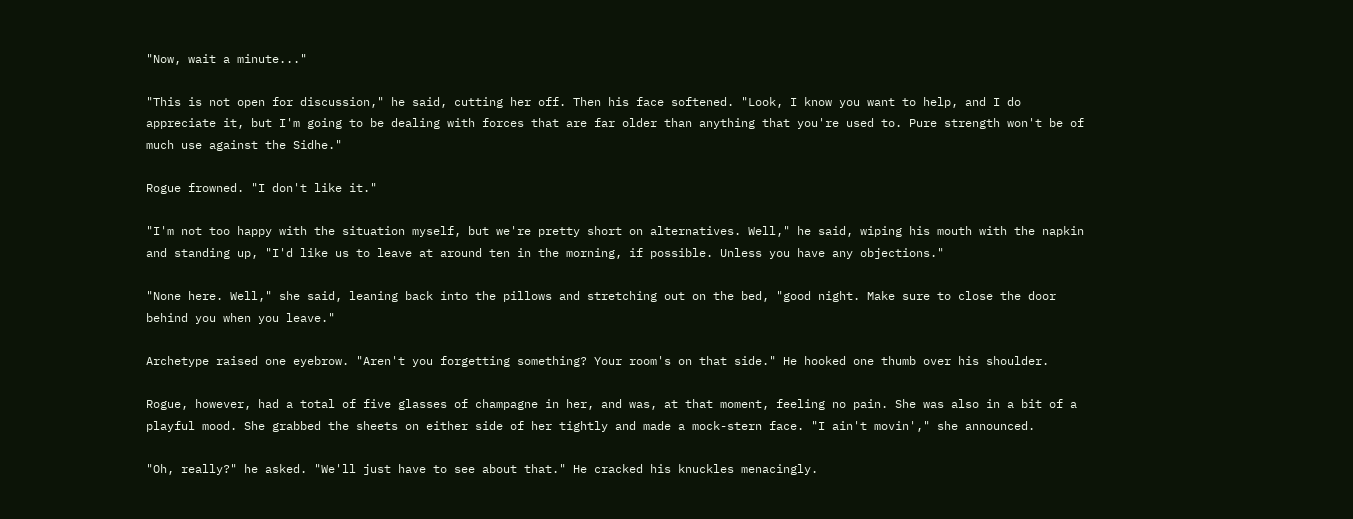"Now, wait a minute..."

"This is not open for discussion," he said, cutting her off. Then his face softened. "Look, I know you want to help, and I do appreciate it, but I'm going to be dealing with forces that are far older than anything that you're used to. Pure strength won't be of much use against the Sidhe."

Rogue frowned. "I don't like it."

"I'm not too happy with the situation myself, but we're pretty short on alternatives. Well," he said, wiping his mouth with the napkin and standing up, "I'd like us to leave at around ten in the morning, if possible. Unless you have any objections."

"None here. Well," she said, leaning back into the pillows and stretching out on the bed, "good night. Make sure to close the door behind you when you leave."

Archetype raised one eyebrow. "Aren't you forgetting something? Your room's on that side." He hooked one thumb over his shoulder.

Rogue, however, had a total of five glasses of champagne in her, and was, at that moment, feeling no pain. She was also in a bit of a playful mood. She grabbed the sheets on either side of her tightly and made a mock-stern face. "I ain't movin'," she announced.

"Oh, really?" he asked. "We'll just have to see about that." He cracked his knuckles menacingly.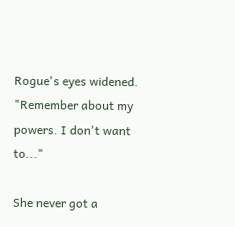Rogue's eyes widened. "Remember about my powers. I don't want to..."

She never got a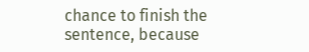chance to finish the sentence, because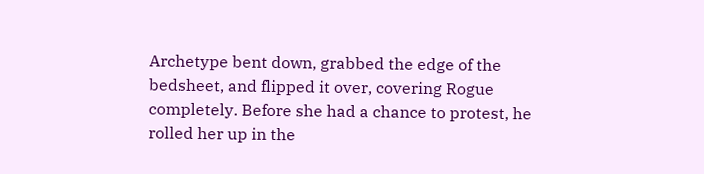Archetype bent down, grabbed the edge of the bedsheet, and flipped it over, covering Rogue completely. Before she had a chance to protest, he rolled her up in the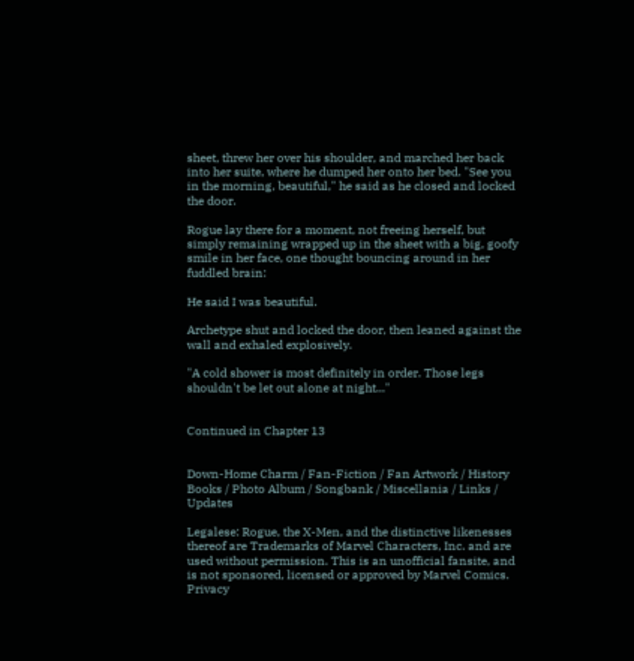sheet, threw her over his shoulder, and marched her back into her suite, where he dumped her onto her bed. "See you in the morning, beautiful," he said as he closed and locked the door.

Rogue lay there for a moment, not freeing herself, but simply remaining wrapped up in the sheet with a big, goofy smile in her face, one thought bouncing around in her fuddled brain:

He said I was beautiful.

Archetype shut and locked the door, then leaned against the wall and exhaled explosively.

"A cold shower is most definitely in order. Those legs shouldn't be let out alone at night..."


Continued in Chapter 13


Down-Home Charm / Fan-Fiction / Fan Artwork / History Books / Photo Album / Songbank / Miscellania / Links / Updates

Legalese: Rogue, the X-Men, and the distinctive likenesses thereof are Trademarks of Marvel Characters, Inc. and are used without permission. This is an unofficial fansite, and is not sponsored, licensed or approved by Marvel Comics.
Privacy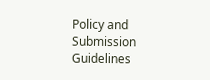Policy and Submission Guidelines